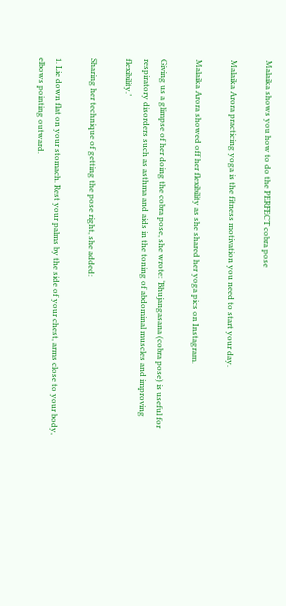Malaika shows you how to do the PERFECT cobra pose

Malaika Arora practicing yoga is the fitness motivation you need to start your day.

Malaika Arora showed off her flexibility as she shared her yoga pics on Instagram.

Giving us a glimpse of her doing the cobra pose, she wrote: ‘Bhujangasana (cobra pose) is useful for respiratory disorders such as asthma and aids in the toning of abdominal muscles and improving flexibility.’

Sharing her technique of getting the pose right, she added:

1. Lie down flat on your stomach. Rest your palms by the side of your chest, arms close to your body, elbows pointing outward.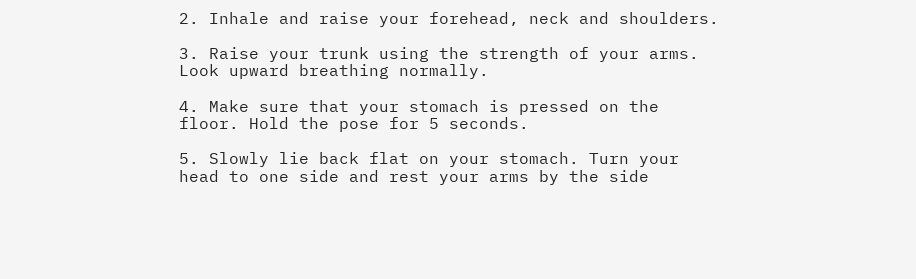2. Inhale and raise your forehead, neck and shoulders.

3. Raise your trunk using the strength of your arms. Look upward breathing normally.

4. Make sure that your stomach is pressed on the floor. Hold the pose for 5 seconds.

5. Slowly lie back flat on your stomach. Turn your head to one side and rest your arms by the side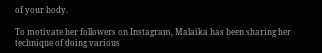of your body.

To motivate her followers on Instagram, Malaika has been sharing her technique of doing various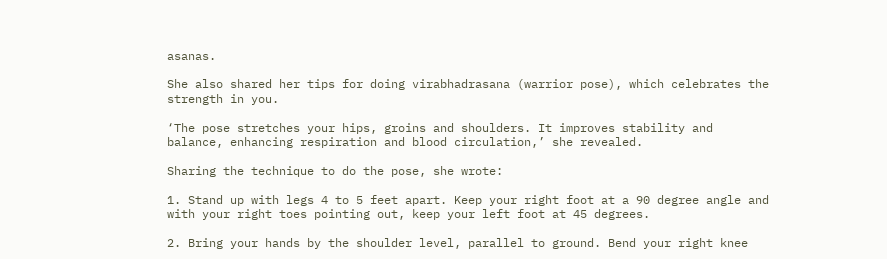asanas.

She also shared her tips for doing virabhadrasana (warrior pose), which celebrates the strength in you.

‘The pose stretches your hips, groins and shoulders. It improves stability and balance, enhancing respiration and blood circulation,’ she revealed.

Sharing the technique to do the pose, she wrote:

1. Stand up with legs 4 to 5 feet apart. Keep your right foot at a 90 degree angle and with your right toes pointing out, keep your left foot at 45 degrees.

2. Bring your hands by the shoulder level, parallel to ground. Bend your right knee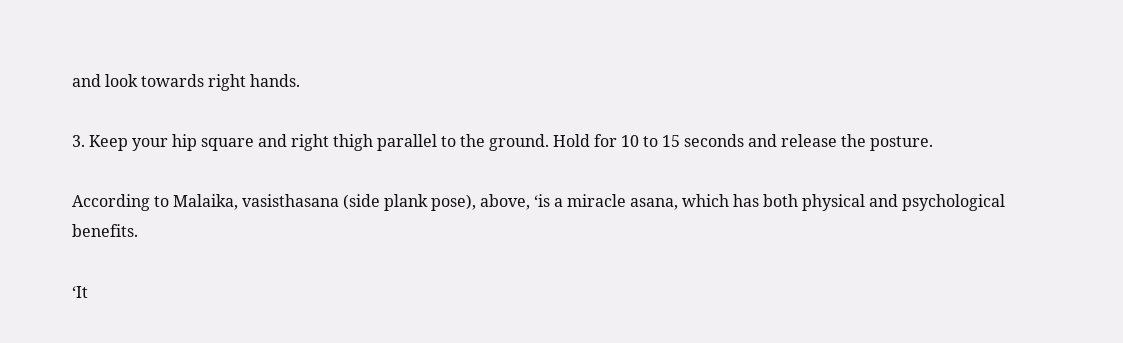and look towards right hands.

3. Keep your hip square and right thigh parallel to the ground. Hold for 10 to 15 seconds and release the posture.

According to Malaika, vasisthasana (side plank pose), above, ‘is a miracle asana, which has both physical and psychological benefits.

‘It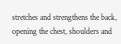stretches and strengthens the back, opening the chest, shoulders and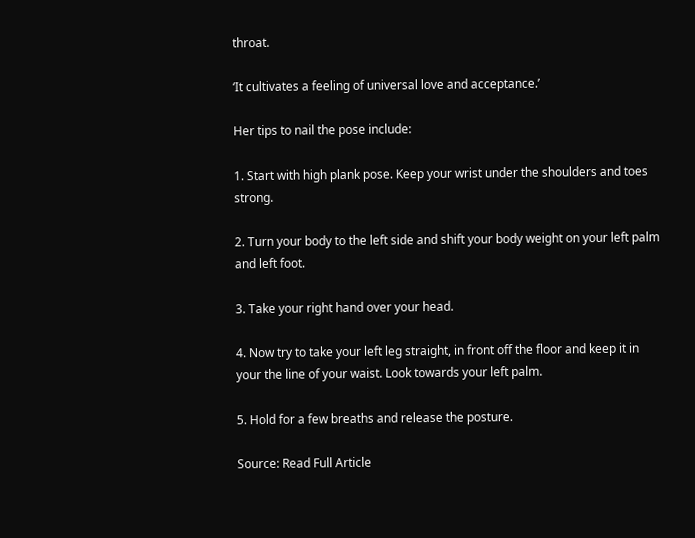throat.

‘It cultivates a feeling of universal love and acceptance.’

Her tips to nail the pose include:

1. Start with high plank pose. Keep your wrist under the shoulders and toes strong.

2. Turn your body to the left side and shift your body weight on your left palm and left foot.

3. Take your right hand over your head.

4. Now try to take your left leg straight, in front off the floor and keep it in your the line of your waist. Look towards your left palm.

5. Hold for a few breaths and release the posture.

Source: Read Full Article